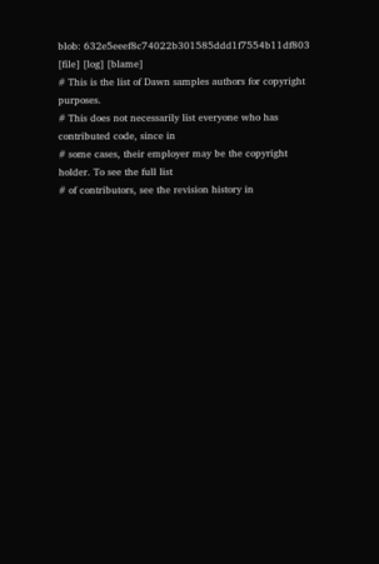blob: 632e5eeef8c74022b301585ddd1f7554b11df803 [file] [log] [blame]
# This is the list of Dawn samples authors for copyright purposes.
# This does not necessarily list everyone who has contributed code, since in
# some cases, their employer may be the copyright holder. To see the full list
# of contributors, see the revision history in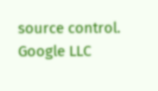source control.
Google LLC